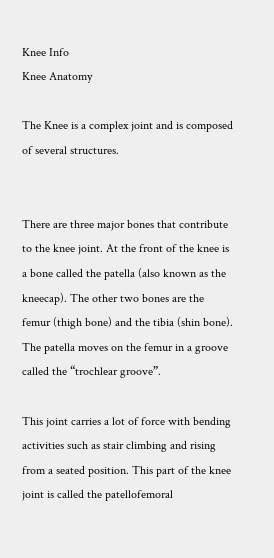Knee Info
Knee Anatomy

The Knee is a complex joint and is composed of several structures.


There are three major bones that contribute to the knee joint. At the front of the knee is a bone called the patella (also known as the kneecap). The other two bones are the femur (thigh bone) and the tibia (shin bone). The patella moves on the femur in a groove called the “trochlear groove”.

This joint carries a lot of force with bending activities such as stair climbing and rising from a seated position. This part of the knee joint is called the patellofemoral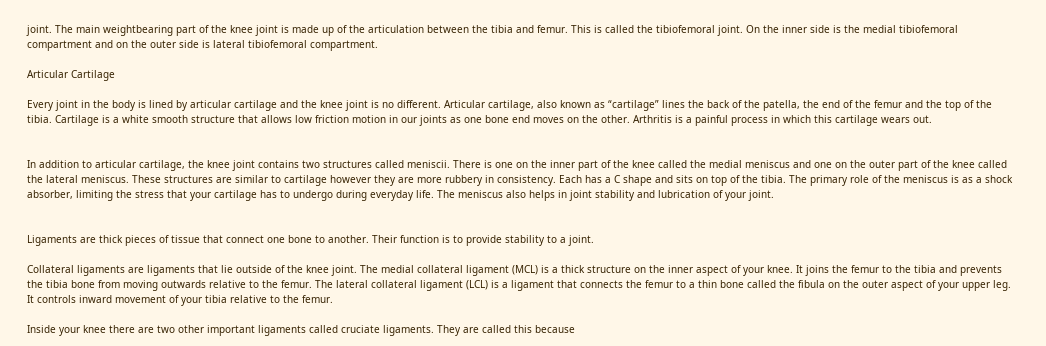joint. The main weightbearing part of the knee joint is made up of the articulation between the tibia and femur. This is called the tibiofemoral joint. On the inner side is the medial tibiofemoral compartment and on the outer side is lateral tibiofemoral compartment.

Articular Cartilage

Every joint in the body is lined by articular cartilage and the knee joint is no different. Articular cartilage, also known as “cartilage” lines the back of the patella, the end of the femur and the top of the tibia. Cartilage is a white smooth structure that allows low friction motion in our joints as one bone end moves on the other. Arthritis is a painful process in which this cartilage wears out.


In addition to articular cartilage, the knee joint contains two structures called meniscii. There is one on the inner part of the knee called the medial meniscus and one on the outer part of the knee called the lateral meniscus. These structures are similar to cartilage however they are more rubbery in consistency. Each has a C shape and sits on top of the tibia. The primary role of the meniscus is as a shock absorber, limiting the stress that your cartilage has to undergo during everyday life. The meniscus also helps in joint stability and lubrication of your joint.


Ligaments are thick pieces of tissue that connect one bone to another. Their function is to provide stability to a joint.

Collateral ligaments are ligaments that lie outside of the knee joint. The medial collateral ligament (MCL) is a thick structure on the inner aspect of your knee. It joins the femur to the tibia and prevents the tibia bone from moving outwards relative to the femur. The lateral collateral ligament (LCL) is a ligament that connects the femur to a thin bone called the fibula on the outer aspect of your upper leg. It controls inward movement of your tibia relative to the femur.

Inside your knee there are two other important ligaments called cruciate ligaments. They are called this because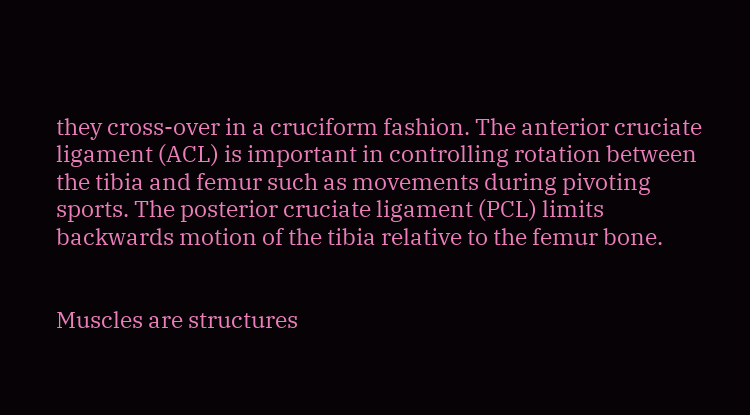they cross-over in a cruciform fashion. The anterior cruciate ligament (ACL) is important in controlling rotation between the tibia and femur such as movements during pivoting sports. The posterior cruciate ligament (PCL) limits backwards motion of the tibia relative to the femur bone.


Muscles are structures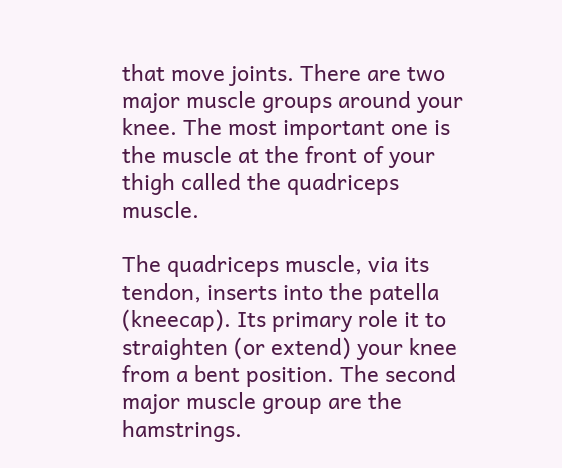that move joints. There are two major muscle groups around your knee. The most important one is the muscle at the front of your thigh called the quadriceps muscle.

The quadriceps muscle, via its tendon, inserts into the patella (kneecap). Its primary role it to straighten (or extend) your knee from a bent position. The second major muscle group are the hamstrings.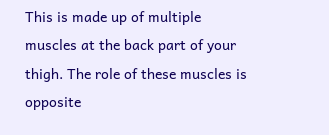This is made up of multiple muscles at the back part of your thigh. The role of these muscles is opposite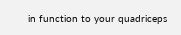in function to your quadriceps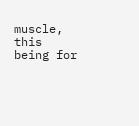muscle, this being for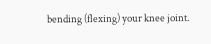bending (flexing) your knee joint.